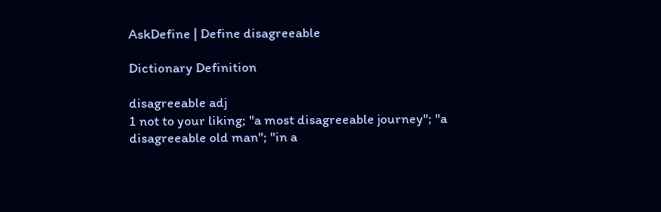AskDefine | Define disagreeable

Dictionary Definition

disagreeable adj
1 not to your liking; "a most disagreeable journey"; "a disagreeable old man"; "in a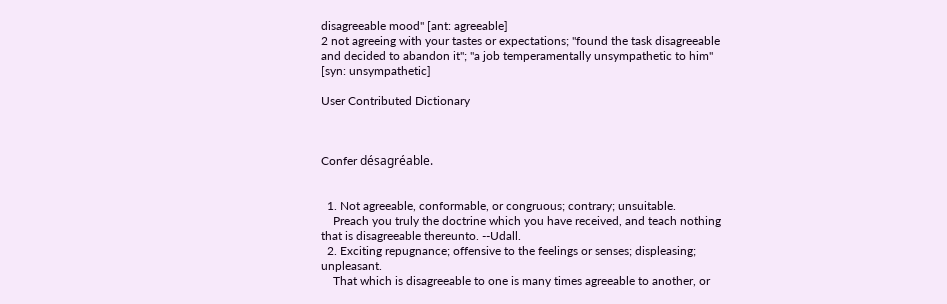disagreeable mood" [ant: agreeable]
2 not agreeing with your tastes or expectations; "found the task disagreeable and decided to abandon it"; "a job temperamentally unsympathetic to him" [syn: unsympathetic]

User Contributed Dictionary



Confer désagréable.


  1. Not agreeable, conformable, or congruous; contrary; unsuitable.
    Preach you truly the doctrine which you have received, and teach nothing that is disagreeable thereunto. --Udall.
  2. Exciting repugnance; offensive to the feelings or senses; displeasing; unpleasant.
    That which is disagreeable to one is many times agreeable to another, or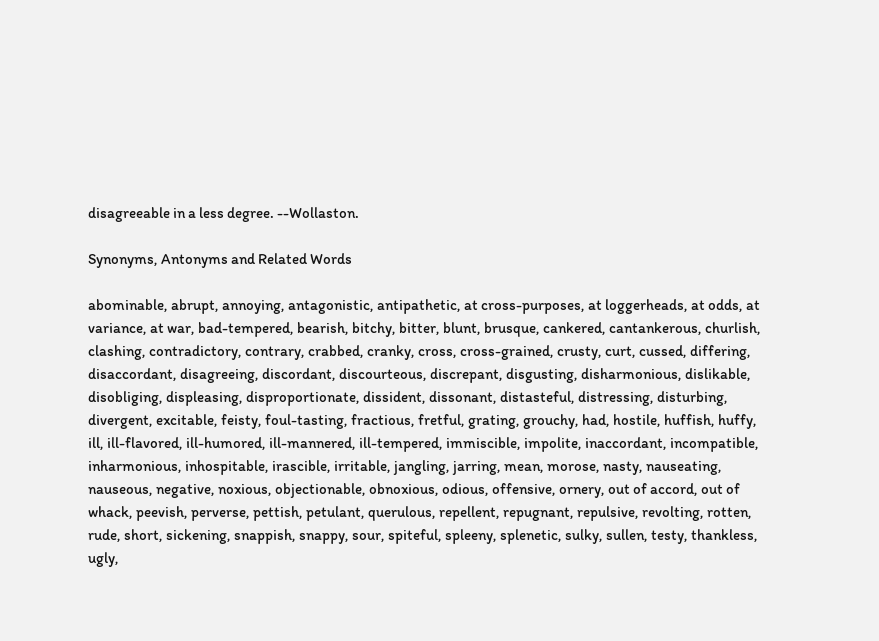disagreeable in a less degree. --Wollaston.

Synonyms, Antonyms and Related Words

abominable, abrupt, annoying, antagonistic, antipathetic, at cross-purposes, at loggerheads, at odds, at variance, at war, bad-tempered, bearish, bitchy, bitter, blunt, brusque, cankered, cantankerous, churlish, clashing, contradictory, contrary, crabbed, cranky, cross, cross-grained, crusty, curt, cussed, differing, disaccordant, disagreeing, discordant, discourteous, discrepant, disgusting, disharmonious, dislikable, disobliging, displeasing, disproportionate, dissident, dissonant, distasteful, distressing, disturbing, divergent, excitable, feisty, foul-tasting, fractious, fretful, grating, grouchy, had, hostile, huffish, huffy, ill, ill-flavored, ill-humored, ill-mannered, ill-tempered, immiscible, impolite, inaccordant, incompatible, inharmonious, inhospitable, irascible, irritable, jangling, jarring, mean, morose, nasty, nauseating, nauseous, negative, noxious, objectionable, obnoxious, odious, offensive, ornery, out of accord, out of whack, peevish, perverse, pettish, petulant, querulous, repellent, repugnant, repulsive, revolting, rotten, rude, short, sickening, snappish, snappy, sour, spiteful, spleeny, splenetic, sulky, sullen, testy, thankless, ugly,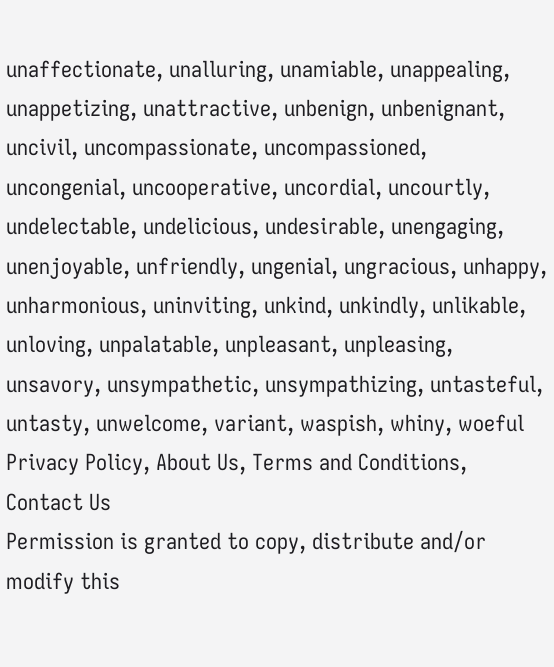unaffectionate, unalluring, unamiable, unappealing, unappetizing, unattractive, unbenign, unbenignant, uncivil, uncompassionate, uncompassioned, uncongenial, uncooperative, uncordial, uncourtly, undelectable, undelicious, undesirable, unengaging, unenjoyable, unfriendly, ungenial, ungracious, unhappy, unharmonious, uninviting, unkind, unkindly, unlikable, unloving, unpalatable, unpleasant, unpleasing, unsavory, unsympathetic, unsympathizing, untasteful, untasty, unwelcome, variant, waspish, whiny, woeful
Privacy Policy, About Us, Terms and Conditions, Contact Us
Permission is granted to copy, distribute and/or modify this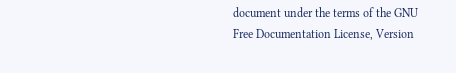document under the terms of the GNU Free Documentation License, Version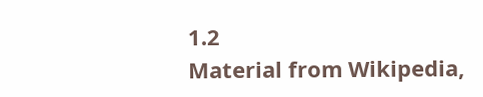1.2
Material from Wikipedia,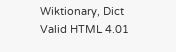Wiktionary, Dict
Valid HTML 4.01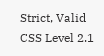Strict, Valid CSS Level 2.1